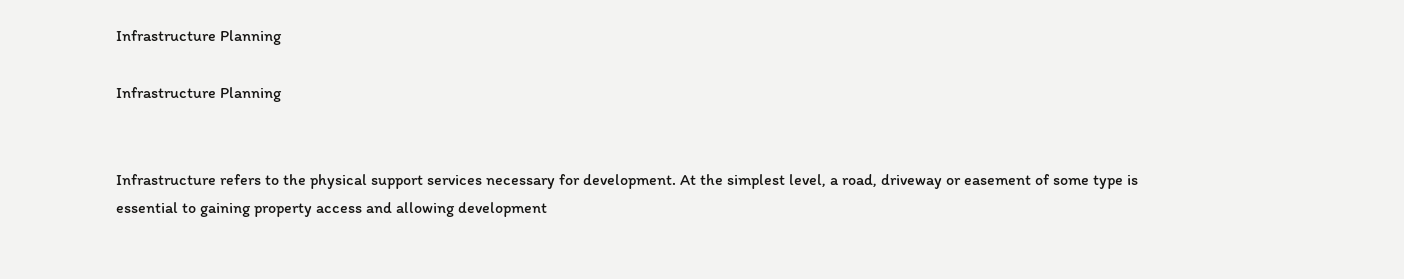Infrastructure Planning

Infrastructure Planning


Infrastructure refers to the physical support services necessary for development. At the simplest level, a road, driveway or easement of some type is essential to gaining property access and allowing development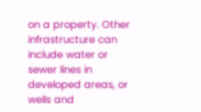on a property. Other infrastructure can include water or sewer lines in developed areas, or wells and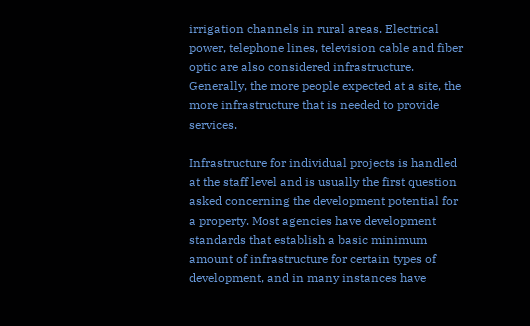irrigation channels in rural areas. Electrical power, telephone lines, television cable and fiber optic are also considered infrastructure. Generally, the more people expected at a site, the more infrastructure that is needed to provide services.

Infrastructure for individual projects is handled at the staff level and is usually the first question asked concerning the development potential for a property. Most agencies have development standards that establish a basic minimum amount of infrastructure for certain types of development, and in many instances have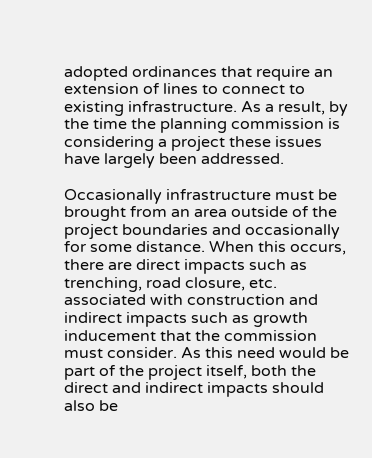adopted ordinances that require an extension of lines to connect to existing infrastructure. As a result, by the time the planning commission is considering a project these issues have largely been addressed.

Occasionally infrastructure must be brought from an area outside of the project boundaries and occasionally for some distance. When this occurs, there are direct impacts such as trenching, road closure, etc. associated with construction and indirect impacts such as growth inducement that the commission must consider. As this need would be part of the project itself, both the direct and indirect impacts should also be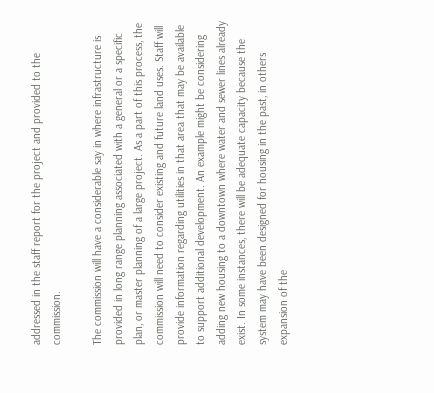addressed in the staff report for the project and provided to the commission.

The commission will have a considerable say in where infrastructure is provided in long range planning associated with a general or a specific plan, or master planning of a large project. As a part of this process, the commission will need to consider existing and future land uses. Staff will provide information regarding utilities in that area that may be available to support additional development. An example might be considering adding new housing to a downtown where water and sewer lines already exist. In some instances, there will be adequate capacity because the system may have been designed for housing in the past, in others expansion of the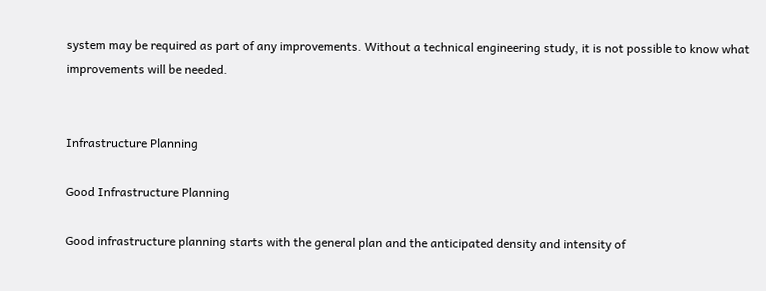system may be required as part of any improvements. Without a technical engineering study, it is not possible to know what improvements will be needed.


Infrastructure Planning

Good Infrastructure Planning

Good infrastructure planning starts with the general plan and the anticipated density and intensity of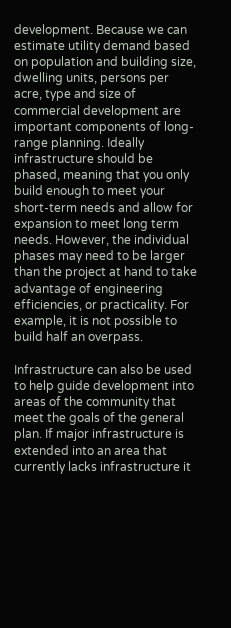development. Because we can estimate utility demand based on population and building size, dwelling units, persons per acre, type and size of commercial development are important components of long-range planning. Ideally infrastructure should be phased, meaning that you only build enough to meet your short-term needs and allow for expansion to meet long term needs. However, the individual phases may need to be larger than the project at hand to take advantage of engineering efficiencies, or practicality. For example, it is not possible to build half an overpass.

Infrastructure can also be used to help guide development into areas of the community that meet the goals of the general plan. If major infrastructure is extended into an area that currently lacks infrastructure it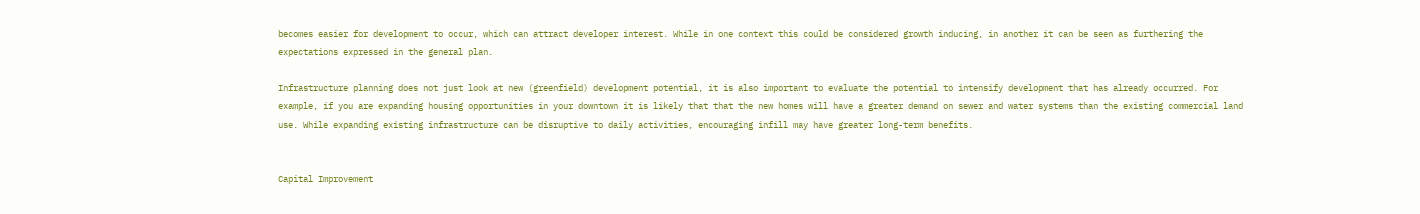becomes easier for development to occur, which can attract developer interest. While in one context this could be considered growth inducing, in another it can be seen as furthering the expectations expressed in the general plan.

Infrastructure planning does not just look at new (greenfield) development potential, it is also important to evaluate the potential to intensify development that has already occurred. For example, if you are expanding housing opportunities in your downtown it is likely that that the new homes will have a greater demand on sewer and water systems than the existing commercial land use. While expanding existing infrastructure can be disruptive to daily activities, encouraging infill may have greater long-term benefits.


Capital Improvement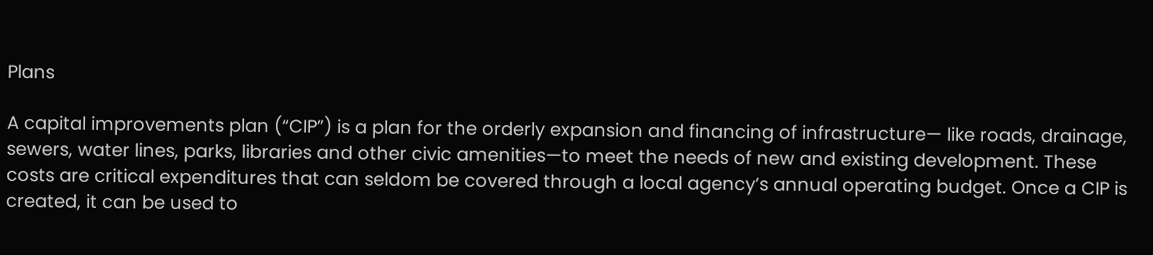Plans

A capital improvements plan (“CIP”) is a plan for the orderly expansion and financing of infrastructure— like roads, drainage, sewers, water lines, parks, libraries and other civic amenities—to meet the needs of new and existing development. These costs are critical expenditures that can seldom be covered through a local agency’s annual operating budget. Once a CIP is created, it can be used to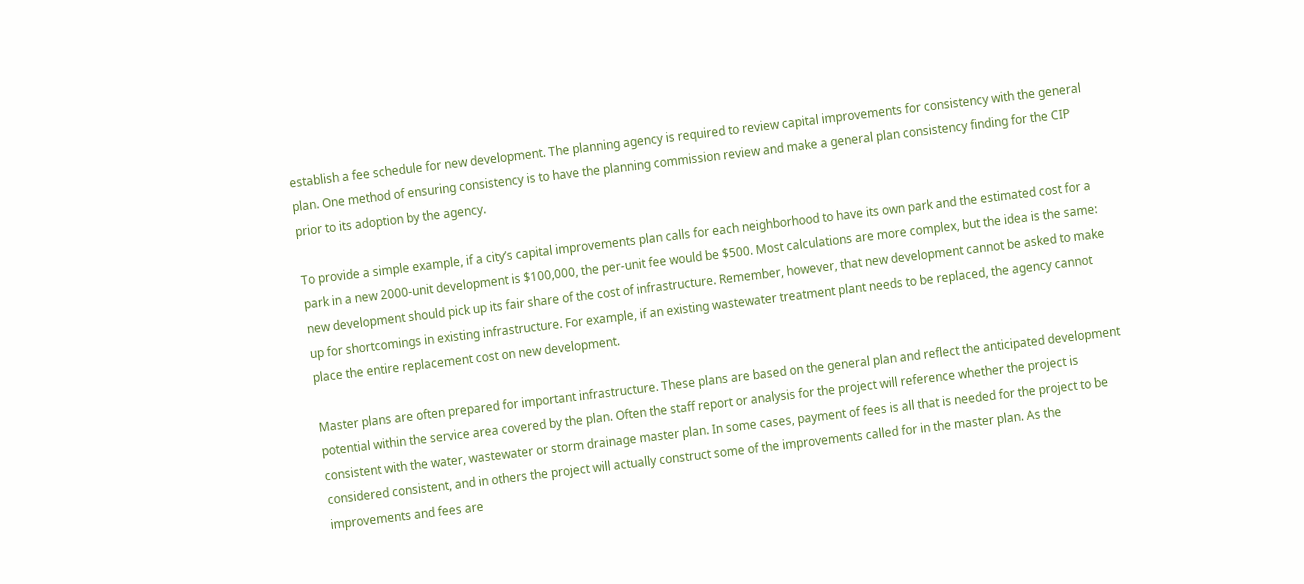establish a fee schedule for new development. The planning agency is required to review capital improvements for consistency with the general plan. One method of ensuring consistency is to have the planning commission review and make a general plan consistency finding for the CIP prior to its adoption by the agency.

To provide a simple example, if a city’s capital improvements plan calls for each neighborhood to have its own park and the estimated cost for a park in a new 2000-unit development is $100,000, the per-unit fee would be $500. Most calculations are more complex, but the idea is the same: new development should pick up its fair share of the cost of infrastructure. Remember, however, that new development cannot be asked to make up for shortcomings in existing infrastructure. For example, if an existing wastewater treatment plant needs to be replaced, the agency cannot place the entire replacement cost on new development.

Master plans are often prepared for important infrastructure. These plans are based on the general plan and reflect the anticipated development potential within the service area covered by the plan. Often the staff report or analysis for the project will reference whether the project is consistent with the water, wastewater or storm drainage master plan. In some cases, payment of fees is all that is needed for the project to be considered consistent, and in others the project will actually construct some of the improvements called for in the master plan. As the improvements and fees are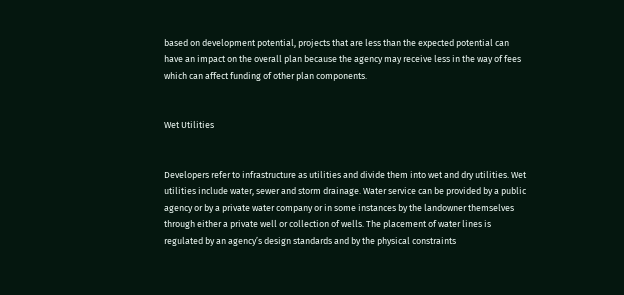based on development potential, projects that are less than the expected potential can have an impact on the overall plan because the agency may receive less in the way of fees which can affect funding of other plan components.


Wet Utilities


Developers refer to infrastructure as utilities and divide them into wet and dry utilities. Wet utilities include water, sewer and storm drainage. Water service can be provided by a public agency or by a private water company or in some instances by the landowner themselves through either a private well or collection of wells. The placement of water lines is regulated by an agency’s design standards and by the physical constraints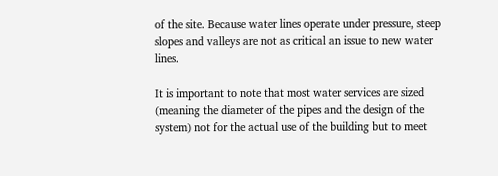of the site. Because water lines operate under pressure, steep slopes and valleys are not as critical an issue to new water lines.

It is important to note that most water services are sized (meaning the diameter of the pipes and the design of the system) not for the actual use of the building but to meet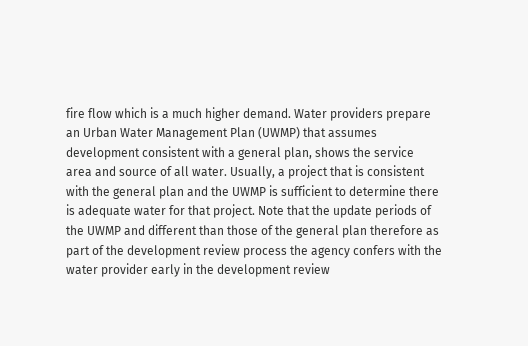fire flow which is a much higher demand. Water providers prepare an Urban Water Management Plan (UWMP) that assumes development consistent with a general plan, shows the service area and source of all water. Usually, a project that is consistent with the general plan and the UWMP is sufficient to determine there is adequate water for that project. Note that the update periods of the UWMP and different than those of the general plan therefore as part of the development review process the agency confers with the water provider early in the development review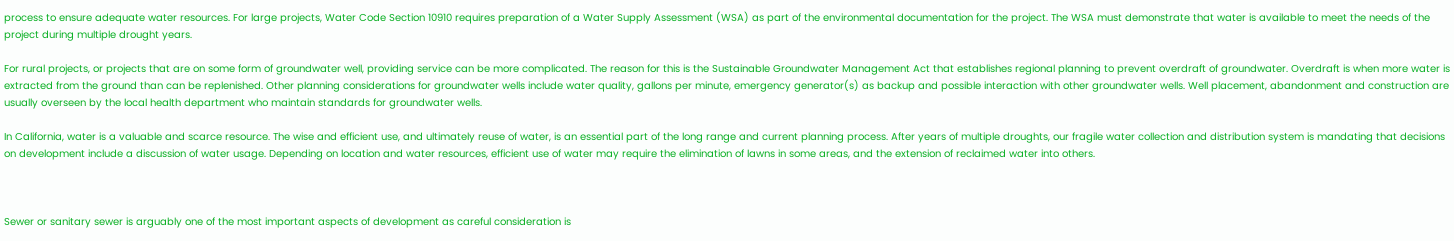process to ensure adequate water resources. For large projects, Water Code Section 10910 requires preparation of a Water Supply Assessment (WSA) as part of the environmental documentation for the project. The WSA must demonstrate that water is available to meet the needs of the project during multiple drought years.

For rural projects, or projects that are on some form of groundwater well, providing service can be more complicated. The reason for this is the Sustainable Groundwater Management Act that establishes regional planning to prevent overdraft of groundwater. Overdraft is when more water is extracted from the ground than can be replenished. Other planning considerations for groundwater wells include water quality, gallons per minute, emergency generator(s) as backup and possible interaction with other groundwater wells. Well placement, abandonment and construction are usually overseen by the local health department who maintain standards for groundwater wells.

In California, water is a valuable and scarce resource. The wise and efficient use, and ultimately reuse of water, is an essential part of the long range and current planning process. After years of multiple droughts, our fragile water collection and distribution system is mandating that decisions on development include a discussion of water usage. Depending on location and water resources, efficient use of water may require the elimination of lawns in some areas, and the extension of reclaimed water into others.



Sewer or sanitary sewer is arguably one of the most important aspects of development as careful consideration is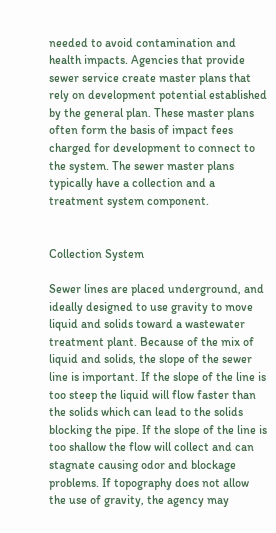needed to avoid contamination and health impacts. Agencies that provide sewer service create master plans that rely on development potential established by the general plan. These master plans often form the basis of impact fees charged for development to connect to the system. The sewer master plans typically have a collection and a treatment system component.


Collection System

Sewer lines are placed underground, and ideally designed to use gravity to move liquid and solids toward a wastewater treatment plant. Because of the mix of liquid and solids, the slope of the sewer line is important. If the slope of the line is too steep the liquid will flow faster than the solids which can lead to the solids blocking the pipe. If the slope of the line is too shallow the flow will collect and can stagnate causing odor and blockage problems. If topography does not allow the use of gravity, the agency may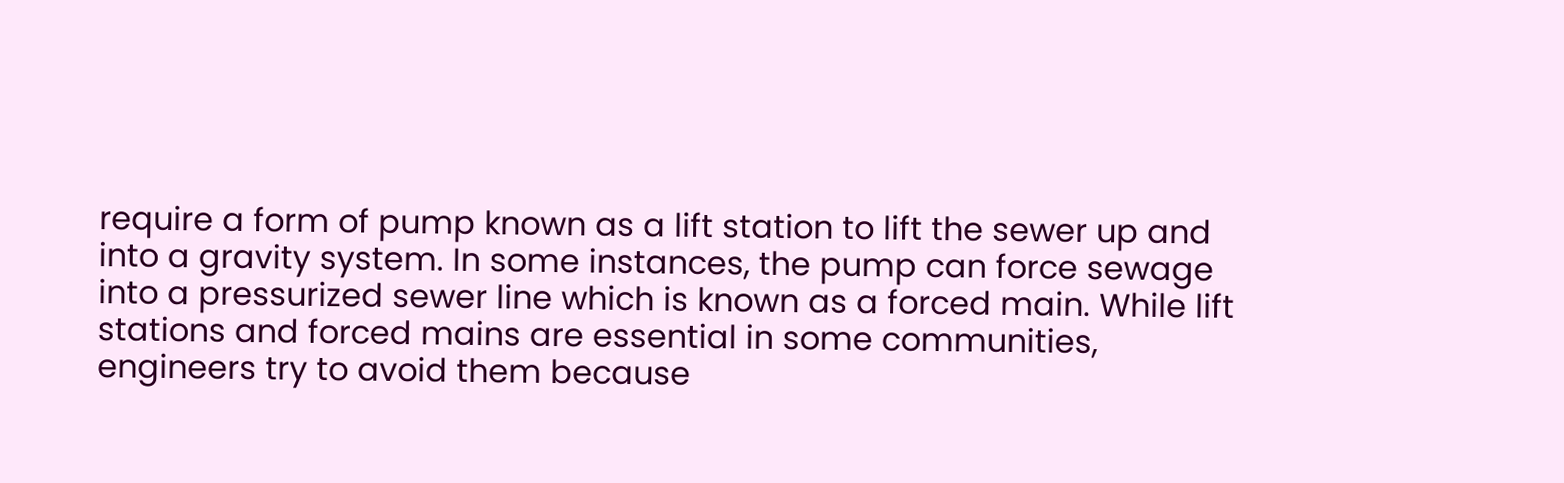require a form of pump known as a lift station to lift the sewer up and into a gravity system. In some instances, the pump can force sewage into a pressurized sewer line which is known as a forced main. While lift stations and forced mains are essential in some communities, engineers try to avoid them because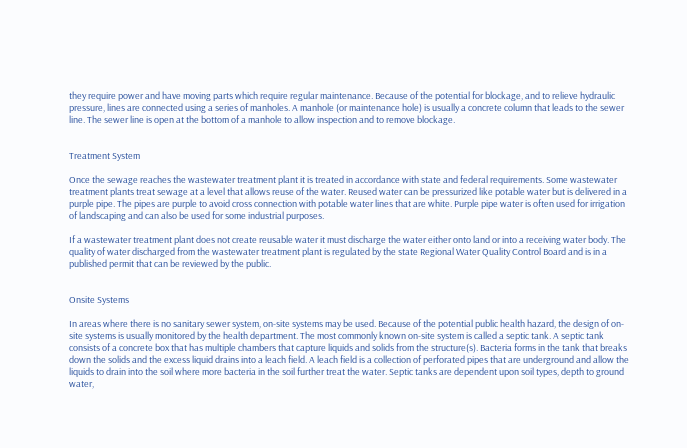they require power and have moving parts which require regular maintenance. Because of the potential for blockage, and to relieve hydraulic pressure, lines are connected using a series of manholes. A manhole (or maintenance hole) is usually a concrete column that leads to the sewer line. The sewer line is open at the bottom of a manhole to allow inspection and to remove blockage.


Treatment System

Once the sewage reaches the wastewater treatment plant it is treated in accordance with state and federal requirements. Some wastewater treatment plants treat sewage at a level that allows reuse of the water. Reused water can be pressurized like potable water but is delivered in a purple pipe. The pipes are purple to avoid cross connection with potable water lines that are white. Purple pipe water is often used for irrigation of landscaping and can also be used for some industrial purposes.

If a wastewater treatment plant does not create reusable water it must discharge the water either onto land or into a receiving water body. The quality of water discharged from the wastewater treatment plant is regulated by the state Regional Water Quality Control Board and is in a published permit that can be reviewed by the public.


Onsite Systems

In areas where there is no sanitary sewer system, on-site systems may be used. Because of the potential public health hazard, the design of on-site systems is usually monitored by the health department. The most commonly known on-site system is called a septic tank. A septic tank consists of a concrete box that has multiple chambers that capture liquids and solids from the structure(s). Bacteria forms in the tank that breaks down the solids and the excess liquid drains into a leach field. A leach field is a collection of perforated pipes that are underground and allow the liquids to drain into the soil where more bacteria in the soil further treat the water. Septic tanks are dependent upon soil types, depth to ground water,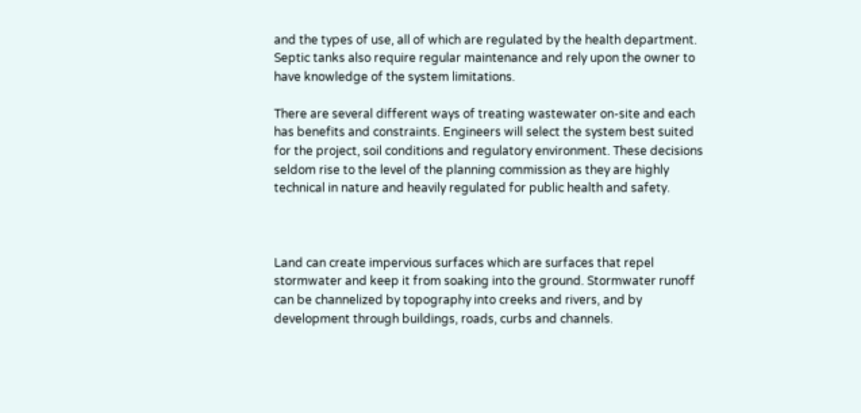and the types of use, all of which are regulated by the health department. Septic tanks also require regular maintenance and rely upon the owner to have knowledge of the system limitations.

There are several different ways of treating wastewater on-site and each has benefits and constraints. Engineers will select the system best suited for the project, soil conditions and regulatory environment. These decisions seldom rise to the level of the planning commission as they are highly technical in nature and heavily regulated for public health and safety.



Land can create impervious surfaces which are surfaces that repel stormwater and keep it from soaking into the ground. Stormwater runoff can be channelized by topography into creeks and rivers, and by development through buildings, roads, curbs and channels.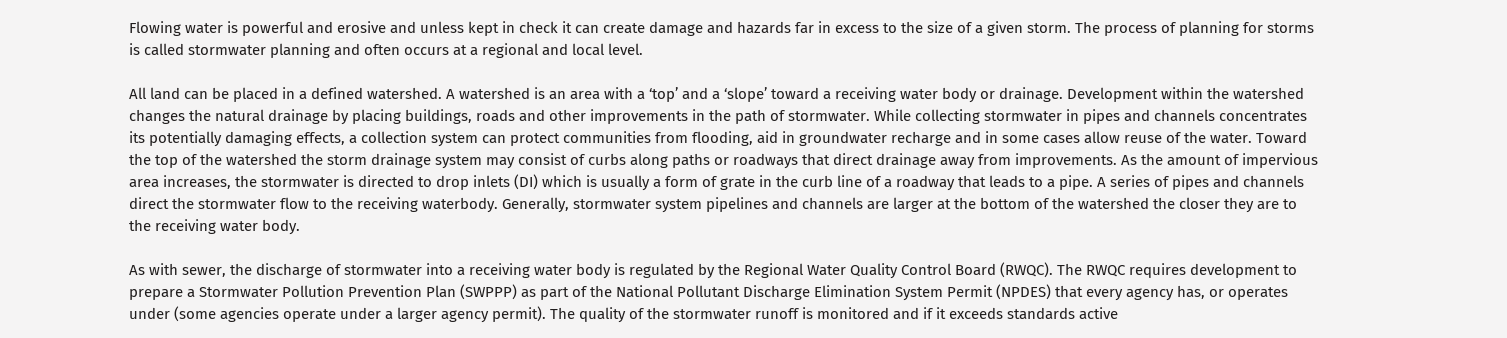Flowing water is powerful and erosive and unless kept in check it can create damage and hazards far in excess to the size of a given storm. The process of planning for storms is called stormwater planning and often occurs at a regional and local level.

All land can be placed in a defined watershed. A watershed is an area with a ‘top’ and a ‘slope’ toward a receiving water body or drainage. Development within the watershed changes the natural drainage by placing buildings, roads and other improvements in the path of stormwater. While collecting stormwater in pipes and channels concentrates its potentially damaging effects, a collection system can protect communities from flooding, aid in groundwater recharge and in some cases allow reuse of the water. Toward the top of the watershed the storm drainage system may consist of curbs along paths or roadways that direct drainage away from improvements. As the amount of impervious area increases, the stormwater is directed to drop inlets (DI) which is usually a form of grate in the curb line of a roadway that leads to a pipe. A series of pipes and channels direct the stormwater flow to the receiving waterbody. Generally, stormwater system pipelines and channels are larger at the bottom of the watershed the closer they are to the receiving water body.

As with sewer, the discharge of stormwater into a receiving water body is regulated by the Regional Water Quality Control Board (RWQC). The RWQC requires development to prepare a Stormwater Pollution Prevention Plan (SWPPP) as part of the National Pollutant Discharge Elimination System Permit (NPDES) that every agency has, or operates under (some agencies operate under a larger agency permit). The quality of the stormwater runoff is monitored and if it exceeds standards active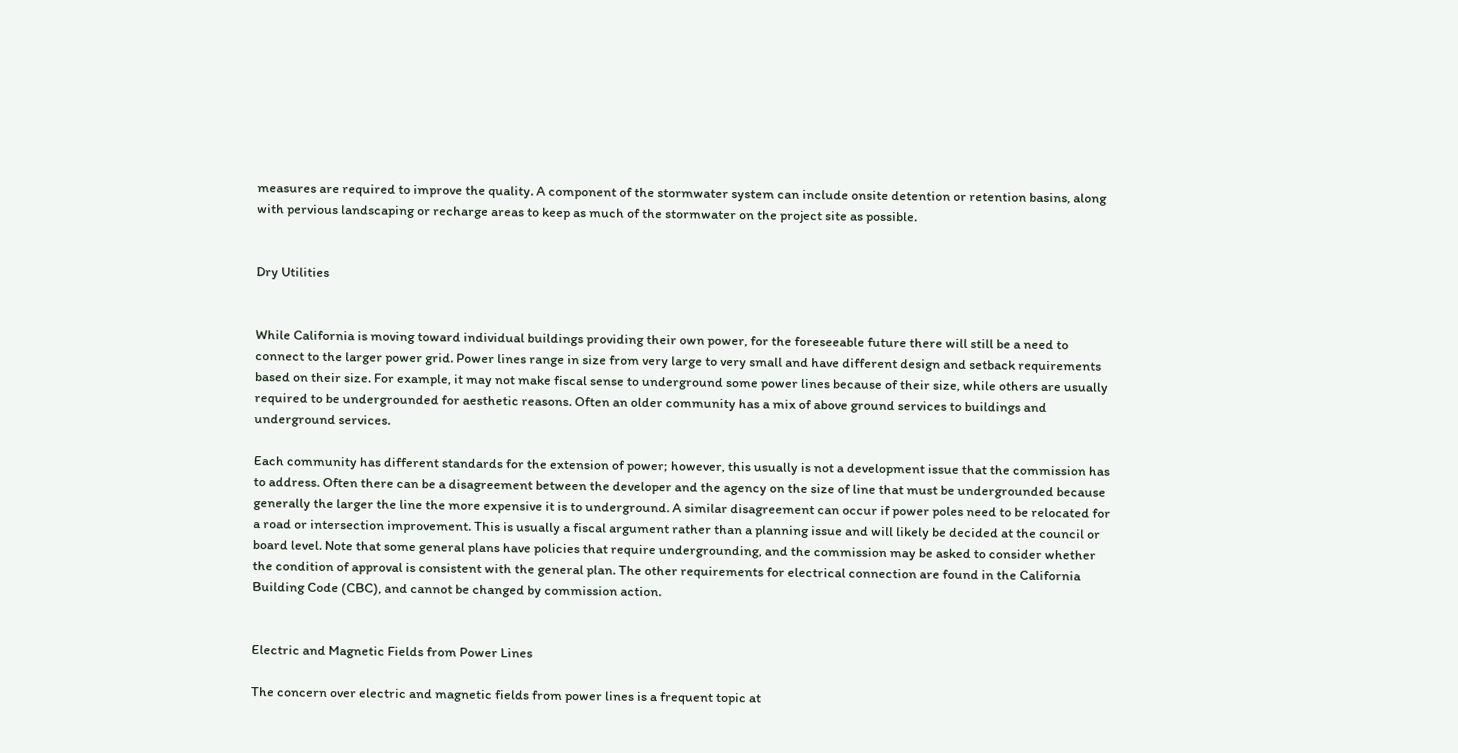measures are required to improve the quality. A component of the stormwater system can include onsite detention or retention basins, along with pervious landscaping or recharge areas to keep as much of the stormwater on the project site as possible.


Dry Utilities


While California is moving toward individual buildings providing their own power, for the foreseeable future there will still be a need to connect to the larger power grid. Power lines range in size from very large to very small and have different design and setback requirements based on their size. For example, it may not make fiscal sense to underground some power lines because of their size, while others are usually required to be undergrounded for aesthetic reasons. Often an older community has a mix of above ground services to buildings and underground services.

Each community has different standards for the extension of power; however, this usually is not a development issue that the commission has to address. Often there can be a disagreement between the developer and the agency on the size of line that must be undergrounded because generally the larger the line the more expensive it is to underground. A similar disagreement can occur if power poles need to be relocated for a road or intersection improvement. This is usually a fiscal argument rather than a planning issue and will likely be decided at the council or board level. Note that some general plans have policies that require undergrounding, and the commission may be asked to consider whether the condition of approval is consistent with the general plan. The other requirements for electrical connection are found in the California Building Code (CBC), and cannot be changed by commission action.


Electric and Magnetic Fields from Power Lines

The concern over electric and magnetic fields from power lines is a frequent topic at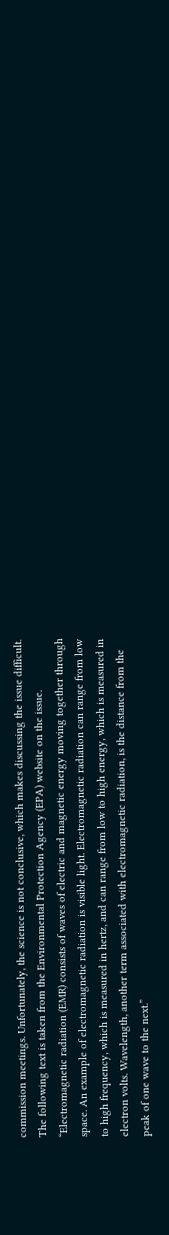commission meetings. Unfortunately, the science is not conclusive, which makes discussing the issue difficult. The following text is taken from the Environmental Protection Agency (EPA) website on the issue. “Electromagnetic radiation (EMR) consists of waves of electric and magnetic energy moving together through space. An example of electromagnetic radiation is visible light. Electromagnetic radiation can range from low to high frequency, which is measured in hertz, and can range from low to high energy, which is measured in electron volts. Wavelength, another term associated with electromagnetic radiation, is the distance from the peak of one wave to the next.”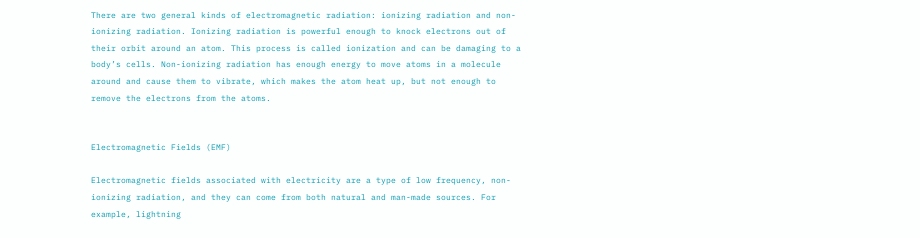There are two general kinds of electromagnetic radiation: ionizing radiation and non-ionizing radiation. Ionizing radiation is powerful enough to knock electrons out of their orbit around an atom. This process is called ionization and can be damaging to a body’s cells. Non-ionizing radiation has enough energy to move atoms in a molecule around and cause them to vibrate, which makes the atom heat up, but not enough to remove the electrons from the atoms.


Electromagnetic Fields (EMF)

Electromagnetic fields associated with electricity are a type of low frequency, non-ionizing radiation, and they can come from both natural and man-made sources. For example, lightning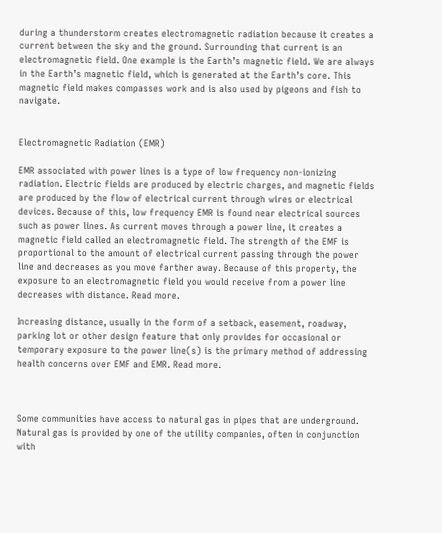during a thunderstorm creates electromagnetic radiation because it creates a current between the sky and the ground. Surrounding that current is an electromagnetic field. One example is the Earth’s magnetic field. We are always in the Earth’s magnetic field, which is generated at the Earth’s core. This magnetic field makes compasses work and is also used by pigeons and fish to navigate.


Electromagnetic Radiation (EMR)

EMR associated with power lines is a type of low frequency non-ionizing radiation. Electric fields are produced by electric charges, and magnetic fields are produced by the flow of electrical current through wires or electrical devices. Because of this, low frequency EMR is found near electrical sources such as power lines. As current moves through a power line, it creates a magnetic field called an electromagnetic field. The strength of the EMF is proportional to the amount of electrical current passing through the power line and decreases as you move farther away. Because of this property, the exposure to an electromagnetic field you would receive from a power line decreases with distance. Read more.

Increasing distance, usually in the form of a setback, easement, roadway, parking lot or other design feature that only provides for occasional or temporary exposure to the power line(s) is the primary method of addressing health concerns over EMF and EMR. Read more.



Some communities have access to natural gas in pipes that are underground. Natural gas is provided by one of the utility companies, often in conjunction with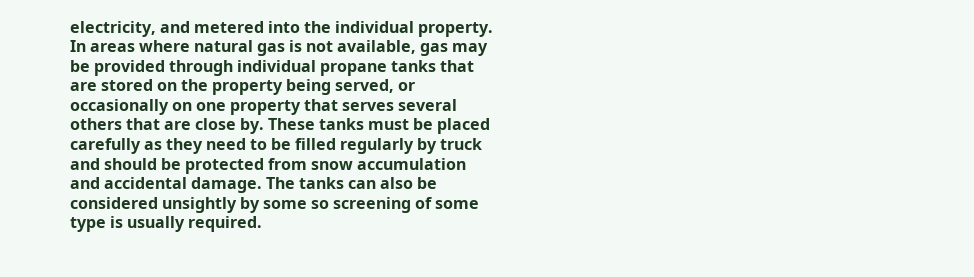electricity, and metered into the individual property. In areas where natural gas is not available, gas may be provided through individual propane tanks that are stored on the property being served, or occasionally on one property that serves several others that are close by. These tanks must be placed carefully as they need to be filled regularly by truck and should be protected from snow accumulation and accidental damage. The tanks can also be considered unsightly by some so screening of some type is usually required.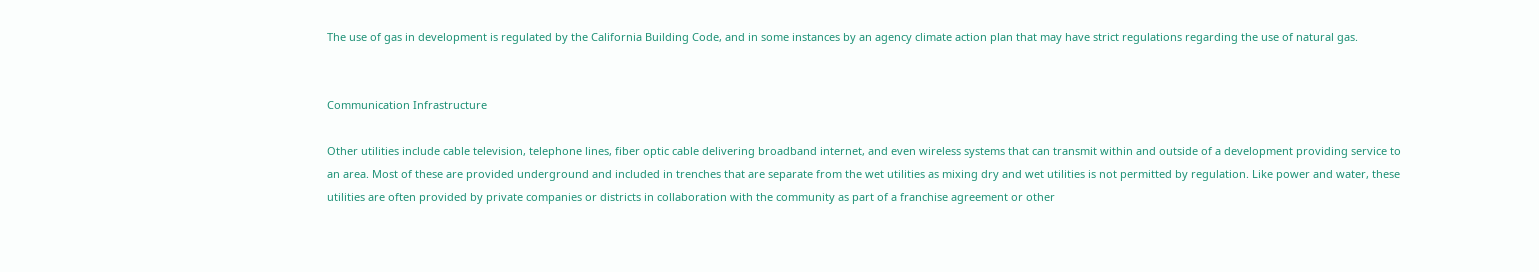The use of gas in development is regulated by the California Building Code, and in some instances by an agency climate action plan that may have strict regulations regarding the use of natural gas.


Communication Infrastructure

Other utilities include cable television, telephone lines, fiber optic cable delivering broadband internet, and even wireless systems that can transmit within and outside of a development providing service to an area. Most of these are provided underground and included in trenches that are separate from the wet utilities as mixing dry and wet utilities is not permitted by regulation. Like power and water, these utilities are often provided by private companies or districts in collaboration with the community as part of a franchise agreement or other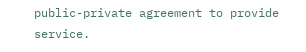public-private agreement to provide service.